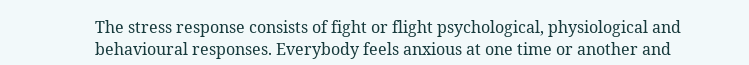The stress response consists of fight or flight psychological, physiological and behavioural responses. Everybody feels anxious at one time or another and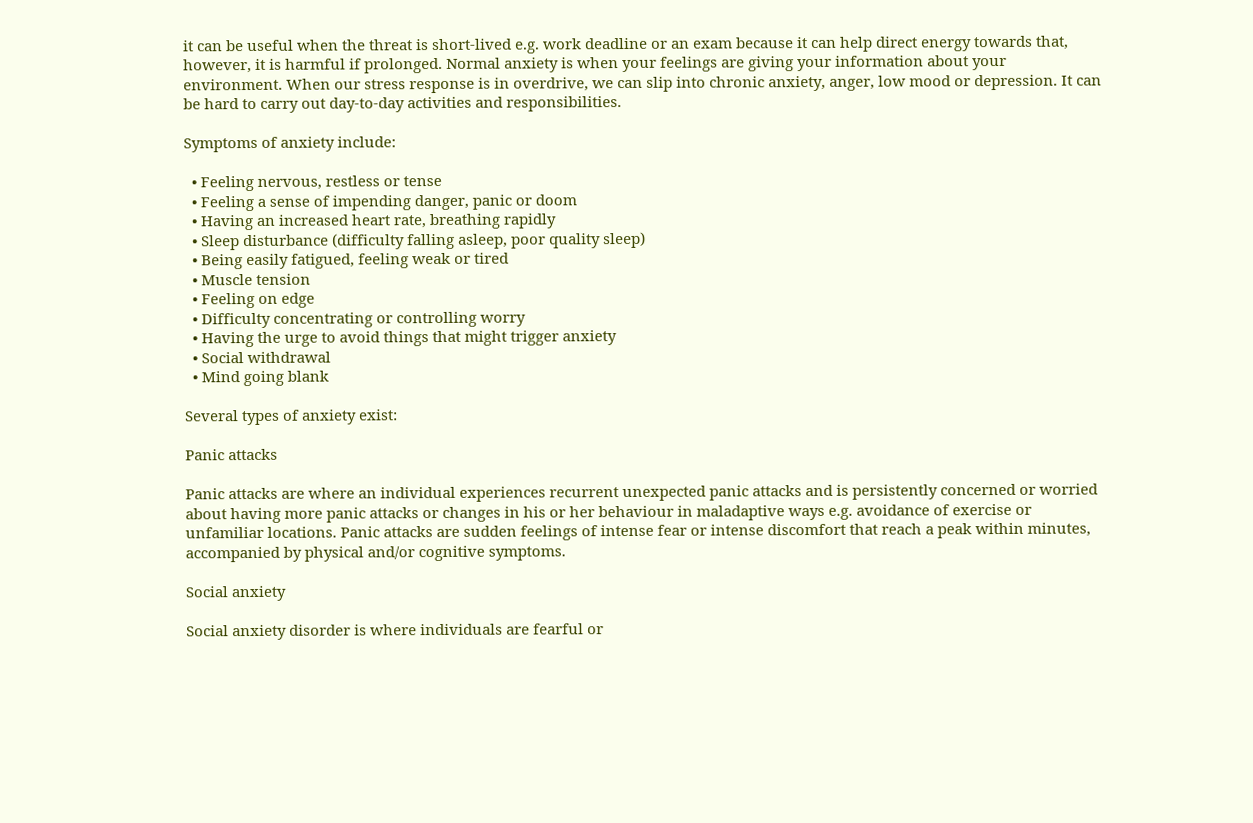it can be useful when the threat is short-lived e.g. work deadline or an exam because it can help direct energy towards that, however, it is harmful if prolonged. Normal anxiety is when your feelings are giving your information about your environment. When our stress response is in overdrive, we can slip into chronic anxiety, anger, low mood or depression. It can be hard to carry out day-to-day activities and responsibilities.

Symptoms of anxiety include:

  • Feeling nervous, restless or tense
  • Feeling a sense of impending danger, panic or doom
  • Having an increased heart rate, breathing rapidly
  • Sleep disturbance (difficulty falling asleep, poor quality sleep)
  • Being easily fatigued, feeling weak or tired
  • Muscle tension
  • Feeling on edge
  • Difficulty concentrating or controlling worry
  • Having the urge to avoid things that might trigger anxiety
  • Social withdrawal
  • Mind going blank

Several types of anxiety exist:

Panic attacks

Panic attacks are where an individual experiences recurrent unexpected panic attacks and is persistently concerned or worried about having more panic attacks or changes in his or her behaviour in maladaptive ways e.g. avoidance of exercise or unfamiliar locations. Panic attacks are sudden feelings of intense fear or intense discomfort that reach a peak within minutes, accompanied by physical and/or cognitive symptoms.

Social anxiety

Social anxiety disorder is where individuals are fearful or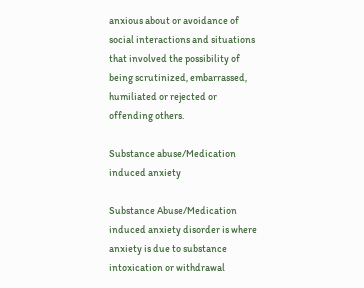anxious about or avoidance of social interactions and situations that involved the possibility of being scrutinized, embarrassed, humiliated or rejected or offending others.

Substance abuse/Medication induced anxiety

Substance Abuse/Medication induced anxiety disorder is where anxiety is due to substance intoxication or withdrawal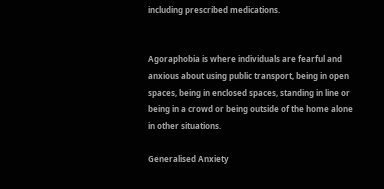including prescribed medications.


Agoraphobia is where individuals are fearful and anxious about using public transport, being in open spaces, being in enclosed spaces, standing in line or being in a crowd or being outside of the home alone in other situations.

Generalised Anxiety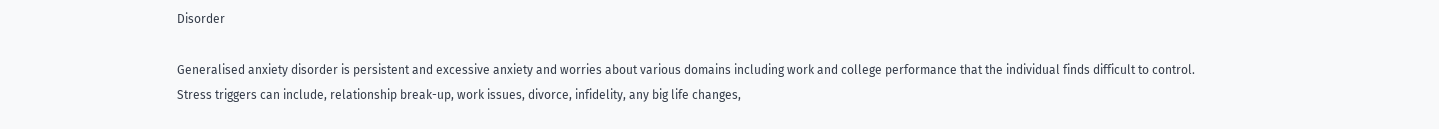Disorder

Generalised anxiety disorder is persistent and excessive anxiety and worries about various domains including work and college performance that the individual finds difficult to control.
Stress triggers can include, relationship break-up, work issues, divorce, infidelity, any big life changes,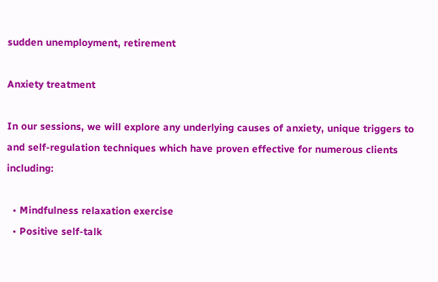sudden unemployment, retirement

Anxiety treatment

In our sessions, we will explore any underlying causes of anxiety, unique triggers to and self-regulation techniques which have proven effective for numerous clients including:

  • Mindfulness relaxation exercise
  • Positive self-talk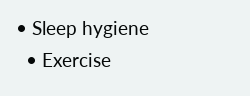• Sleep hygiene
  • Exercise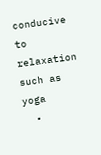conducive to relaxation such as yoga
  •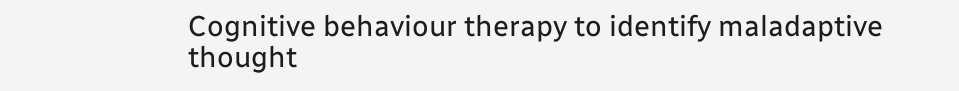Cognitive behaviour therapy to identify maladaptive thought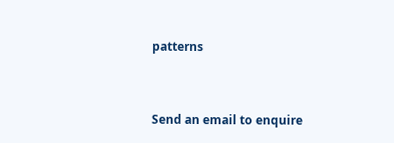patterns


Send an email to enquire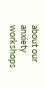about our anxiety workshops